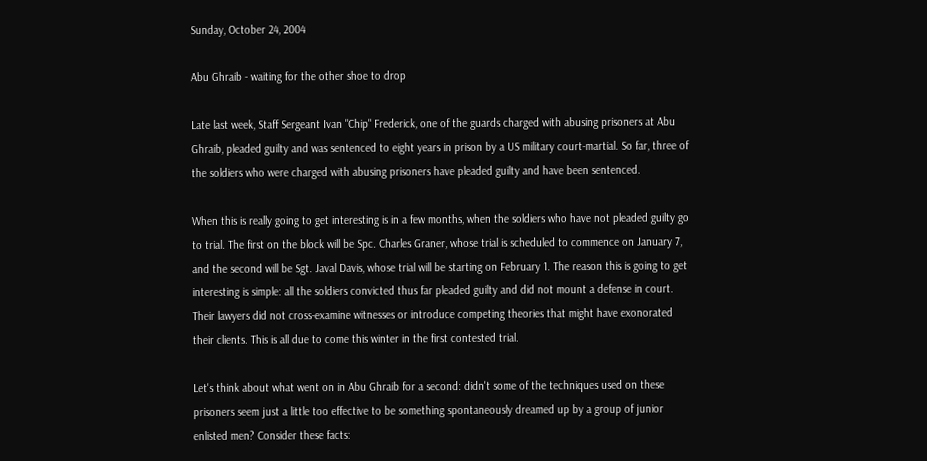Sunday, October 24, 2004

Abu Ghraib - waiting for the other shoe to drop

Late last week, Staff Sergeant Ivan "Chip" Frederick, one of the guards charged with abusing prisoners at Abu Ghraib, pleaded guilty and was sentenced to eight years in prison by a US military court-martial. So far, three of the soldiers who were charged with abusing prisoners have pleaded guilty and have been sentenced.

When this is really going to get interesting is in a few months, when the soldiers who have not pleaded guilty go to trial. The first on the block will be Spc. Charles Graner, whose trial is scheduled to commence on January 7, and the second will be Sgt. Javal Davis, whose trial will be starting on February 1. The reason this is going to get interesting is simple: all the soldiers convicted thus far pleaded guilty and did not mount a defense in court. Their lawyers did not cross-examine witnesses or introduce competing theories that might have exonorated their clients. This is all due to come this winter in the first contested trial.

Let's think about what went on in Abu Ghraib for a second: didn't some of the techniques used on these prisoners seem just a little too effective to be something spontaneously dreamed up by a group of junior enlisted men? Consider these facts: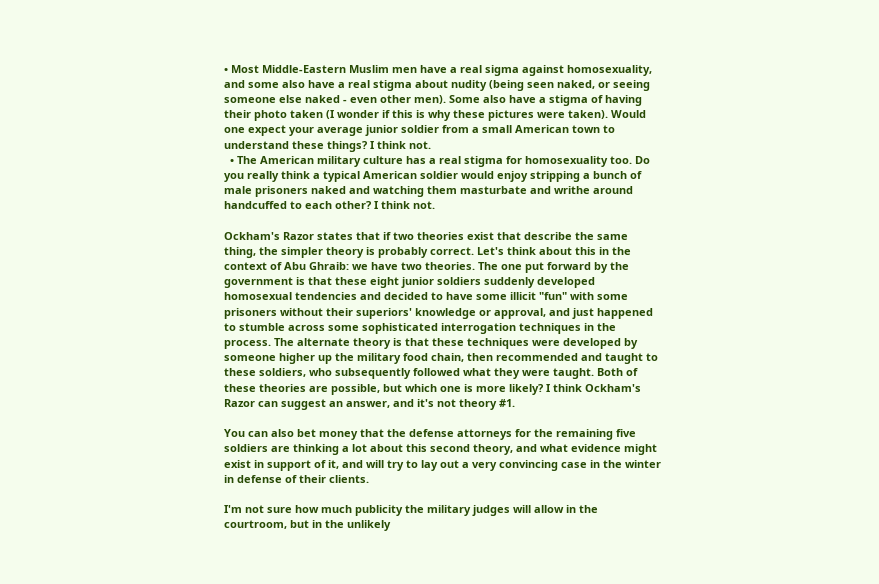• Most Middle-Eastern Muslim men have a real sigma against homosexuality, and some also have a real stigma about nudity (being seen naked, or seeing someone else naked - even other men). Some also have a stigma of having their photo taken (I wonder if this is why these pictures were taken). Would one expect your average junior soldier from a small American town to understand these things? I think not.
  • The American military culture has a real stigma for homosexuality too. Do you really think a typical American soldier would enjoy stripping a bunch of male prisoners naked and watching them masturbate and writhe around handcuffed to each other? I think not.

Ockham's Razor states that if two theories exist that describe the same thing, the simpler theory is probably correct. Let's think about this in the context of Abu Ghraib: we have two theories. The one put forward by the government is that these eight junior soldiers suddenly developed homosexual tendencies and decided to have some illicit "fun" with some prisoners without their superiors' knowledge or approval, and just happened to stumble across some sophisticated interrogation techniques in the process. The alternate theory is that these techniques were developed by someone higher up the military food chain, then recommended and taught to these soldiers, who subsequently followed what they were taught. Both of these theories are possible, but which one is more likely? I think Ockham's Razor can suggest an answer, and it's not theory #1.

You can also bet money that the defense attorneys for the remaining five soldiers are thinking a lot about this second theory, and what evidence might exist in support of it, and will try to lay out a very convincing case in the winter in defense of their clients.

I'm not sure how much publicity the military judges will allow in the courtroom, but in the unlikely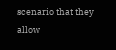scenario that they allow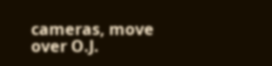cameras, move over O.J.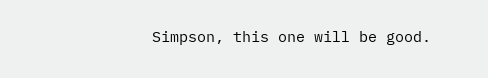Simpson, this one will be good.